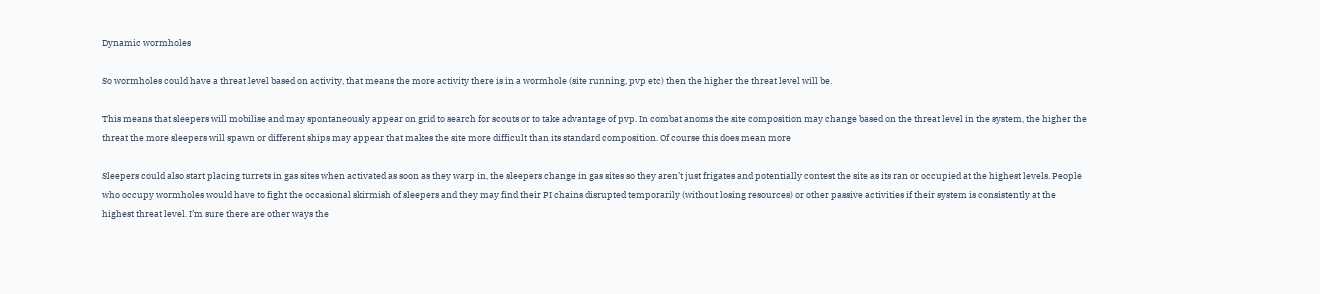Dynamic wormholes

So wormholes could have a threat level based on activity, that means the more activity there is in a wormhole (site running, pvp etc) then the higher the threat level will be.

This means that sleepers will mobilise and may spontaneously appear on grid to search for scouts or to take advantage of pvp. In combat anoms the site composition may change based on the threat level in the system, the higher the threat the more sleepers will spawn or different ships may appear that makes the site more difficult than its standard composition. Of course this does mean more

Sleepers could also start placing turrets in gas sites when activated as soon as they warp in, the sleepers change in gas sites so they aren’t just frigates and potentially contest the site as its ran or occupied at the highest levels. People who occupy wormholes would have to fight the occasional skirmish of sleepers and they may find their PI chains disrupted temporarily (without losing resources) or other passive activities if their system is consistently at the highest threat level. I’m sure there are other ways the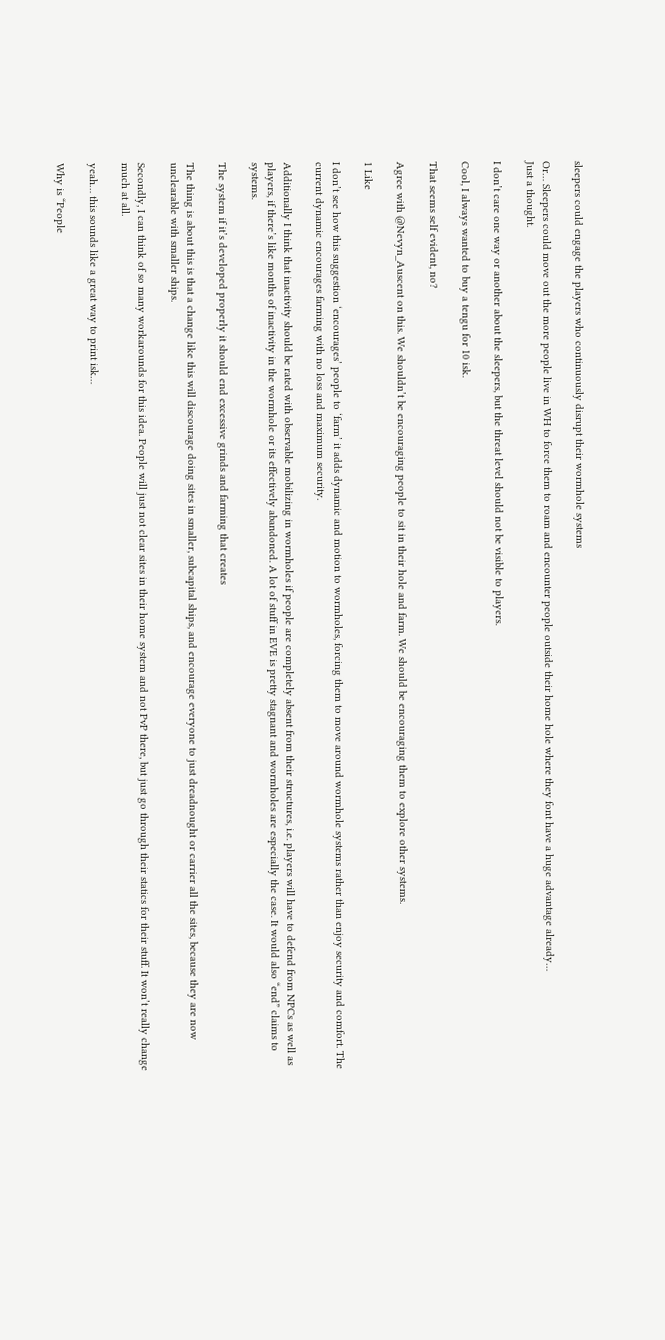sleepers could engage the players who continuously disrupt their wormhole systems

Or… Sleepers could move out the more people live in WH to force them to roam and encounter people outside their home hole where they font have a huge advantage already…
Just a thought.

I don’t care one way or another about the sleepers, but the threat level should not be visible to players.

Cool, I always wanted to buy a tengu for 10 isk.

That seems self evident, no?

Agree with @Nevyn_Auscent on this. We shouldn’t be encouraging people to sit in their hole and farm. We should be encouraging them to explore other systems.

1 Like

I don’t see how this suggestion ‘encourages’ people to ‘farm’ it adds dynamic and motion to wormholes, forcing them to move around wormhole systems rather than enjoy security and comfort. The current dynamic encourages farming with no loss and maximum security.

Additionally I think that inactivity should be rated with observable mobilizing in wormholes if people are completely absent from their structures, i.e. players will have to defend from NPCs as well as players, if there’s like months of inactivity in the wormhole or its effectively abandoned. A lot of stuff in EVE is pretty stagnant and wormholes are especially the case. It would also “end” claims to systems.

The system if it’s developed properly it should end excessive grinds and farming that creates

The thing is about this is that a change like this will discourage doing sites in smaller, subcapital ships, and encourage everyone to just dreadnought or carrier all the sites, because they are now unclearable with smaller ships.

Secondly, I can think of so many workarounds for this idea. People will just not clear sites in their home system and not PvP there, but just go through their statics for their stuff. It won’t really change much at all.

yeah… this sounds like a great way to print isk…

Why is “People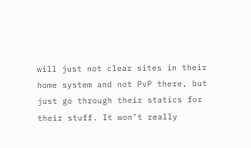will just not clear sites in their home system and not PvP there, but just go through their statics for their stuff. It won’t really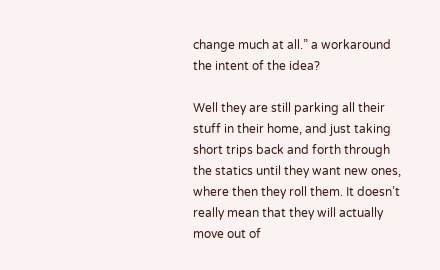change much at all.” a workaround the intent of the idea?

Well they are still parking all their stuff in their home, and just taking short trips back and forth through the statics until they want new ones, where then they roll them. It doesn’t really mean that they will actually move out of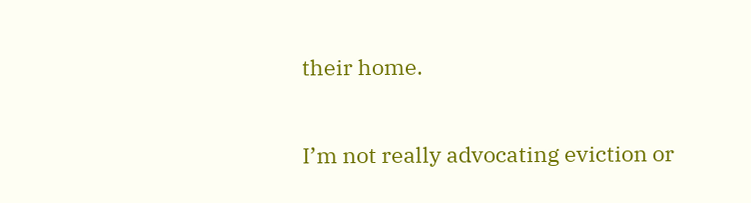their home.

I’m not really advocating eviction or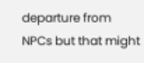departure from NPCs but that might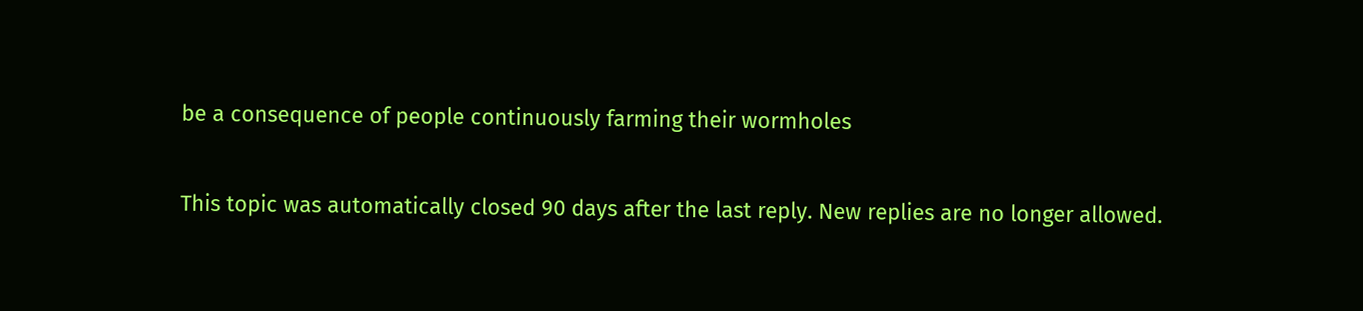be a consequence of people continuously farming their wormholes

This topic was automatically closed 90 days after the last reply. New replies are no longer allowed.